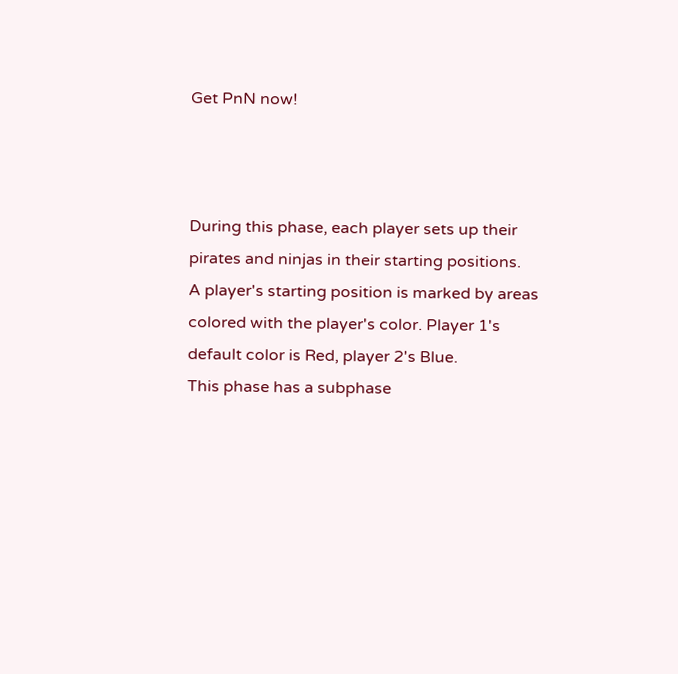Get PnN now!



During this phase, each player sets up their pirates and ninjas in their starting positions.
A player's starting position is marked by areas colored with the player's color. Player 1's default color is Red, player 2's Blue.
This phase has a subphase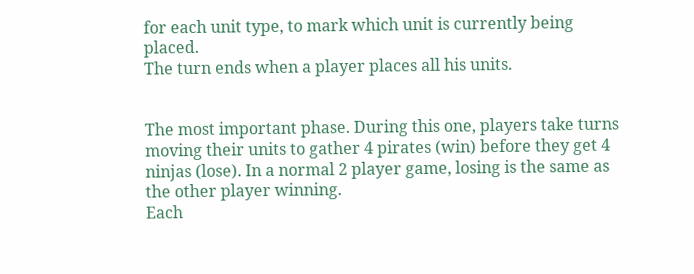for each unit type, to mark which unit is currently being placed.
The turn ends when a player places all his units.


The most important phase. During this one, players take turns moving their units to gather 4 pirates (win) before they get 4 ninjas (lose). In a normal 2 player game, losing is the same as the other player winning.
Each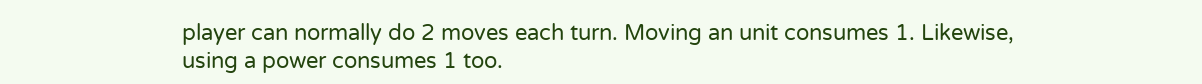player can normally do 2 moves each turn. Moving an unit consumes 1. Likewise, using a power consumes 1 too.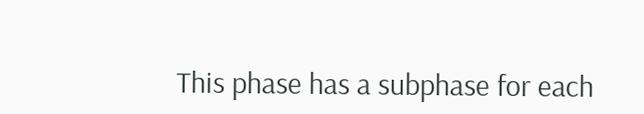This phase has a subphase for each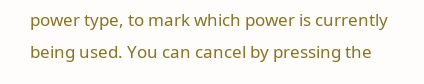power type, to mark which power is currently being used. You can cancel by pressing the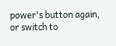power's button again, or switch to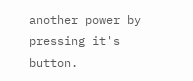another power by pressing it's button.